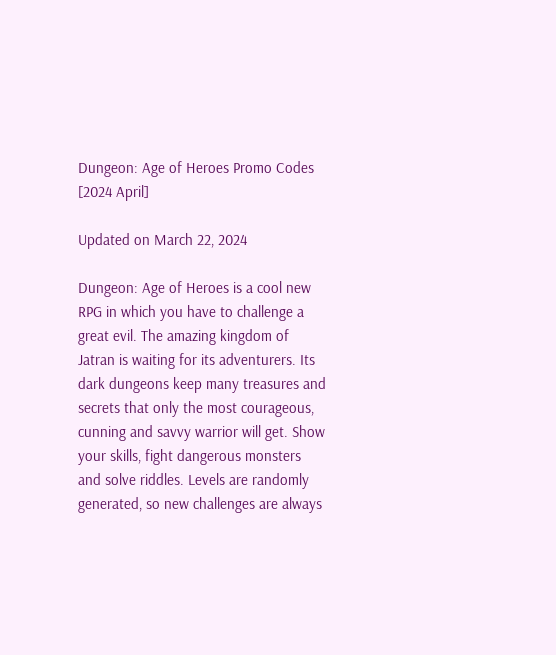Dungeon: Age of Heroes Promo Codes [2024 April]

Updated on March 22, 2024

Dungeon: Age of Heroes is a cool new RPG in which you have to challenge a great evil. The amazing kingdom of Jatran is waiting for its adventurers. Its dark dungeons keep many treasures and secrets that only the most courageous, cunning and savvy warrior will get. Show your skills, fight dangerous monsters and solve riddles. Levels are randomly generated, so new challenges are always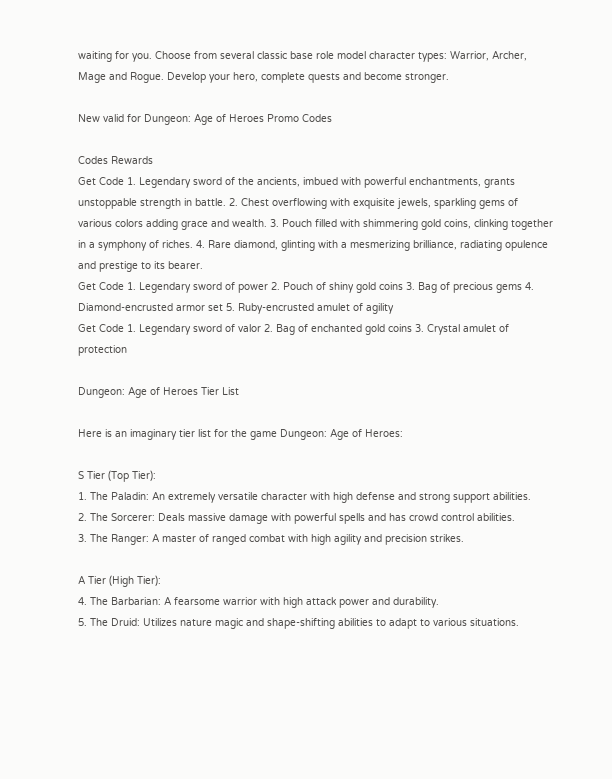waiting for you. Choose from several classic base role model character types: Warrior, Archer, Mage and Rogue. Develop your hero, complete quests and become stronger.

New valid for Dungeon: Age of Heroes Promo Codes

Codes Rewards
Get Code 1. Legendary sword of the ancients, imbued with powerful enchantments, grants unstoppable strength in battle. 2. Chest overflowing with exquisite jewels, sparkling gems of various colors adding grace and wealth. 3. Pouch filled with shimmering gold coins, clinking together in a symphony of riches. 4. Rare diamond, glinting with a mesmerizing brilliance, radiating opulence and prestige to its bearer.
Get Code 1. Legendary sword of power 2. Pouch of shiny gold coins 3. Bag of precious gems 4. Diamond-encrusted armor set 5. Ruby-encrusted amulet of agility
Get Code 1. Legendary sword of valor 2. Bag of enchanted gold coins 3. Crystal amulet of protection

Dungeon: Age of Heroes Tier List

Here is an imaginary tier list for the game Dungeon: Age of Heroes:

S Tier (Top Tier):
1. The Paladin: An extremely versatile character with high defense and strong support abilities.
2. The Sorcerer: Deals massive damage with powerful spells and has crowd control abilities.
3. The Ranger: A master of ranged combat with high agility and precision strikes.

A Tier (High Tier):
4. The Barbarian: A fearsome warrior with high attack power and durability.
5. The Druid: Utilizes nature magic and shape-shifting abilities to adapt to various situations.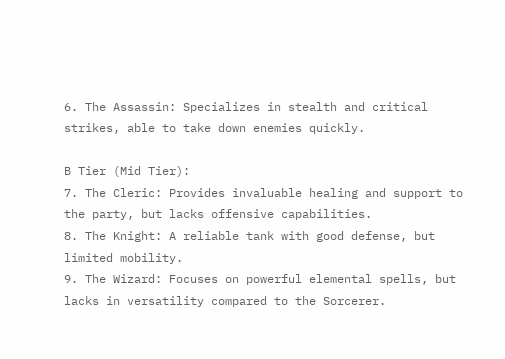6. The Assassin: Specializes in stealth and critical strikes, able to take down enemies quickly.

B Tier (Mid Tier):
7. The Cleric: Provides invaluable healing and support to the party, but lacks offensive capabilities.
8. The Knight: A reliable tank with good defense, but limited mobility.
9. The Wizard: Focuses on powerful elemental spells, but lacks in versatility compared to the Sorcerer.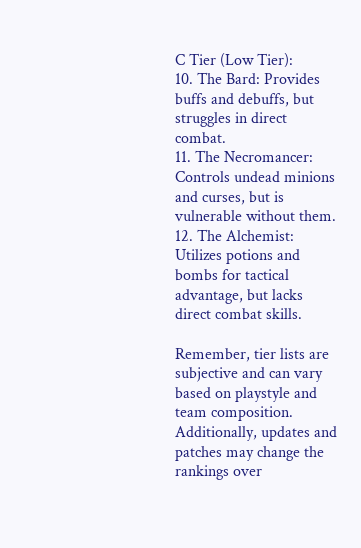C Tier (Low Tier):
10. The Bard: Provides buffs and debuffs, but struggles in direct combat.
11. The Necromancer: Controls undead minions and curses, but is vulnerable without them.
12. The Alchemist: Utilizes potions and bombs for tactical advantage, but lacks direct combat skills.

Remember, tier lists are subjective and can vary based on playstyle and team composition. Additionally, updates and patches may change the rankings over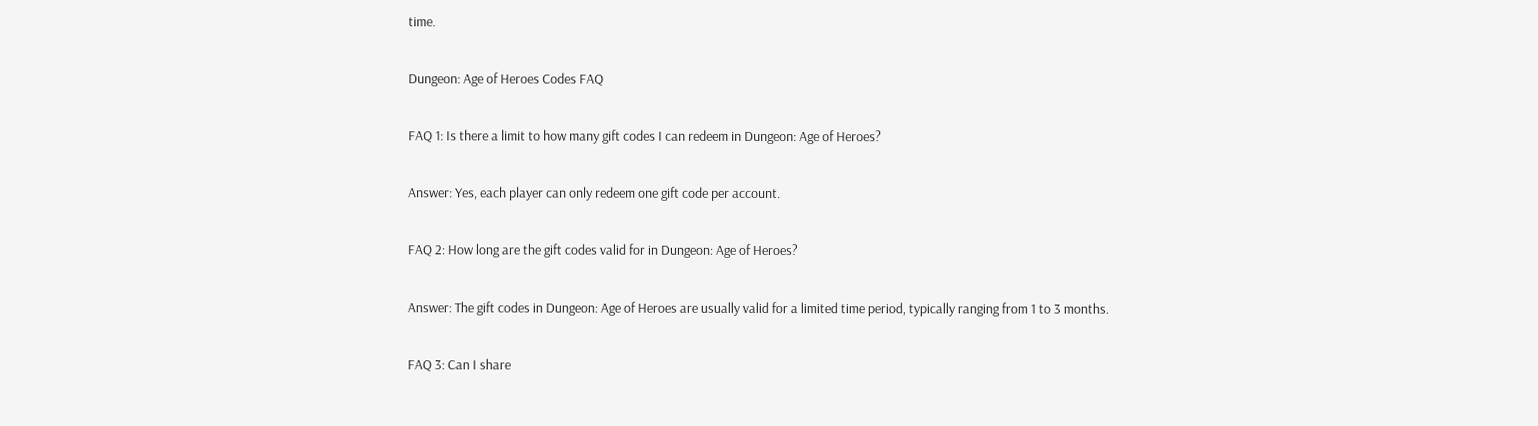time.

Dungeon: Age of Heroes Codes FAQ

FAQ 1: Is there a limit to how many gift codes I can redeem in Dungeon: Age of Heroes?

Answer: Yes, each player can only redeem one gift code per account.

FAQ 2: How long are the gift codes valid for in Dungeon: Age of Heroes?

Answer: The gift codes in Dungeon: Age of Heroes are usually valid for a limited time period, typically ranging from 1 to 3 months.

FAQ 3: Can I share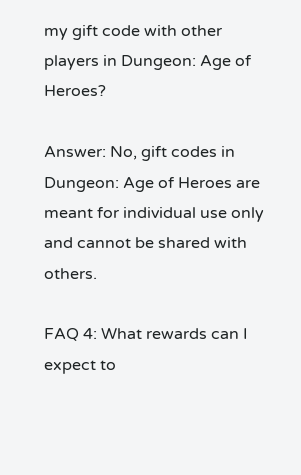my gift code with other players in Dungeon: Age of Heroes?

Answer: No, gift codes in Dungeon: Age of Heroes are meant for individual use only and cannot be shared with others.

FAQ 4: What rewards can I expect to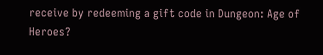receive by redeeming a gift code in Dungeon: Age of Heroes?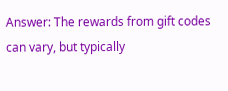Answer: The rewards from gift codes can vary, but typically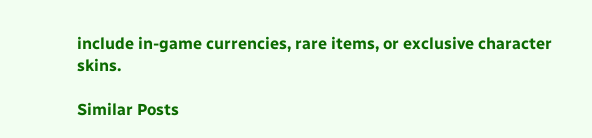include in-game currencies, rare items, or exclusive character skins.

Similar Posts